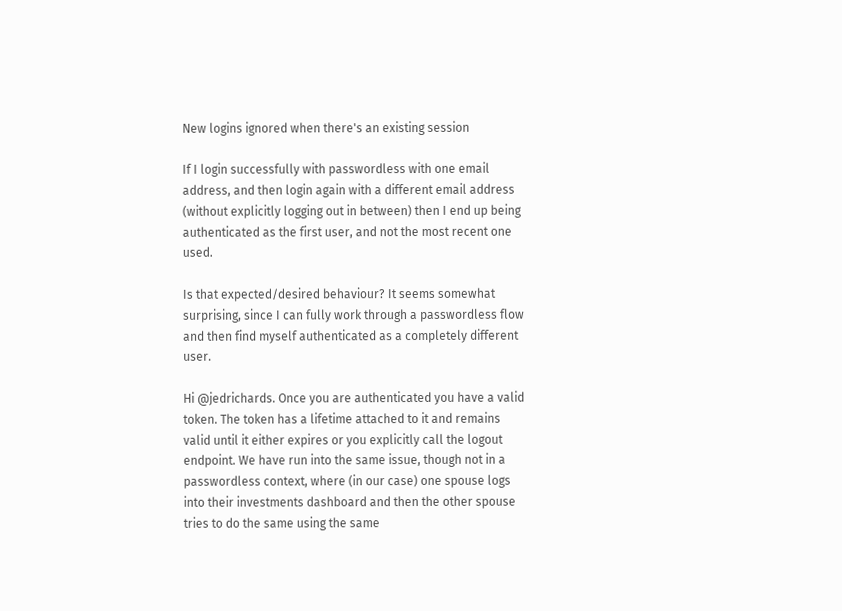New logins ignored when there's an existing session

If I login successfully with passwordless with one email address, and then login again with a different email address (without explicitly logging out in between) then I end up being authenticated as the first user, and not the most recent one used.

Is that expected/desired behaviour? It seems somewhat surprising, since I can fully work through a passwordless flow and then find myself authenticated as a completely different user.

Hi @jedrichards. Once you are authenticated you have a valid token. The token has a lifetime attached to it and remains valid until it either expires or you explicitly call the logout endpoint. We have run into the same issue, though not in a passwordless context, where (in our case) one spouse logs into their investments dashboard and then the other spouse tries to do the same using the same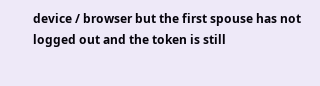device / browser but the first spouse has not logged out and the token is still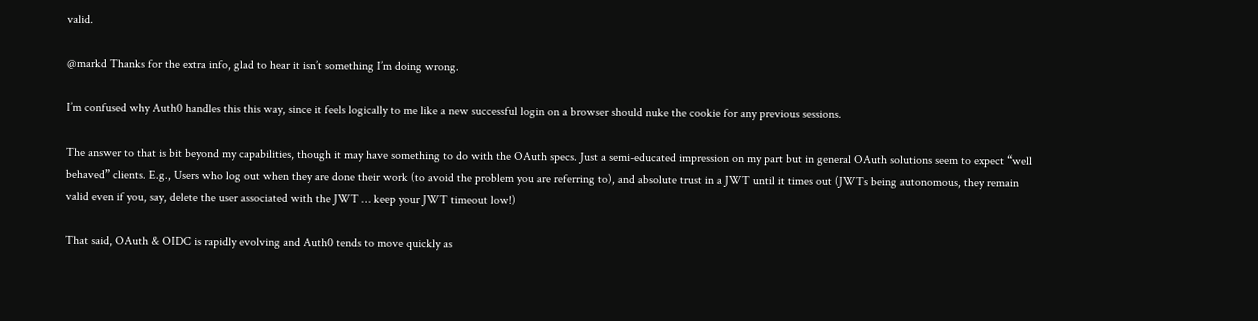valid.

@markd Thanks for the extra info, glad to hear it isn’t something I’m doing wrong.

I’m confused why Auth0 handles this this way, since it feels logically to me like a new successful login on a browser should nuke the cookie for any previous sessions.

The answer to that is bit beyond my capabilities, though it may have something to do with the OAuth specs. Just a semi-educated impression on my part but in general OAuth solutions seem to expect “well behaved” clients. E.g., Users who log out when they are done their work (to avoid the problem you are referring to), and absolute trust in a JWT until it times out (JWTs being autonomous, they remain valid even if you, say, delete the user associated with the JWT … keep your JWT timeout low!)

That said, OAuth & OIDC is rapidly evolving and Auth0 tends to move quickly as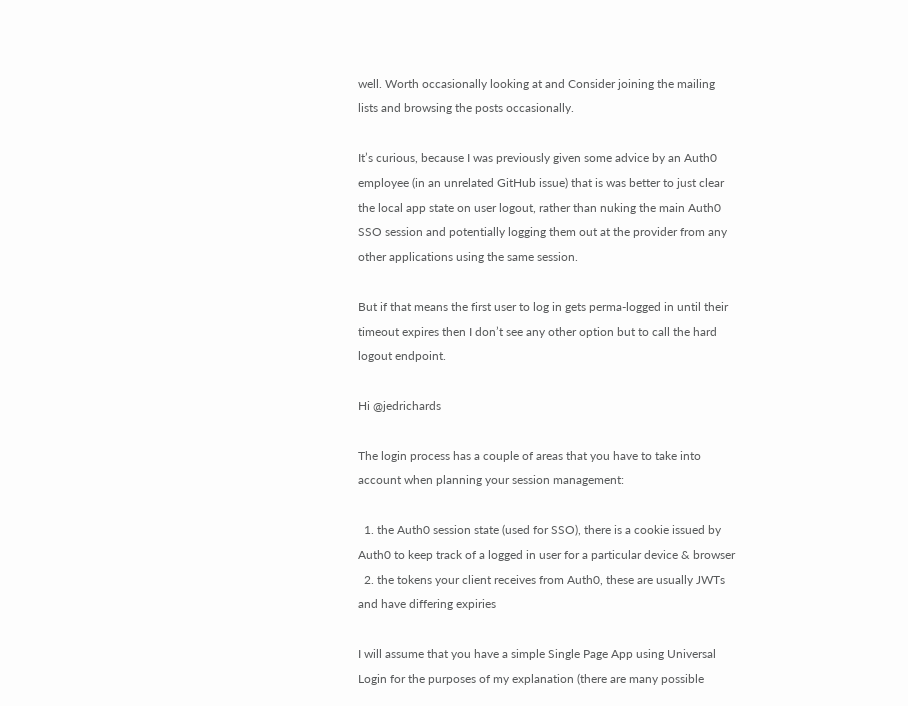well. Worth occasionally looking at and Consider joining the mailing lists and browsing the posts occasionally.

It’s curious, because I was previously given some advice by an Auth0 employee (in an unrelated GitHub issue) that is was better to just clear the local app state on user logout, rather than nuking the main Auth0 SSO session and potentially logging them out at the provider from any other applications using the same session.

But if that means the first user to log in gets perma-logged in until their timeout expires then I don’t see any other option but to call the hard logout endpoint.

Hi @jedrichards

The login process has a couple of areas that you have to take into account when planning your session management:

  1. the Auth0 session state (used for SSO), there is a cookie issued by Auth0 to keep track of a logged in user for a particular device & browser
  2. the tokens your client receives from Auth0, these are usually JWTs and have differing expiries

I will assume that you have a simple Single Page App using Universal Login for the purposes of my explanation (there are many possible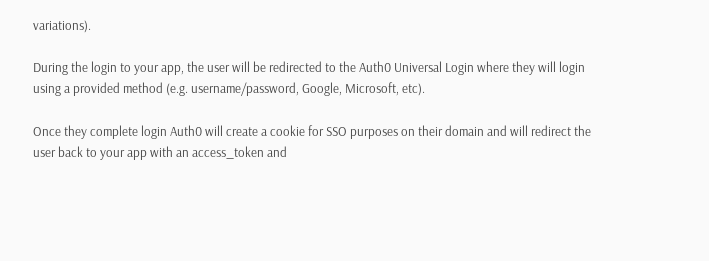variations).

During the login to your app, the user will be redirected to the Auth0 Universal Login where they will login using a provided method (e.g. username/password, Google, Microsoft, etc).

Once they complete login Auth0 will create a cookie for SSO purposes on their domain and will redirect the user back to your app with an access_token and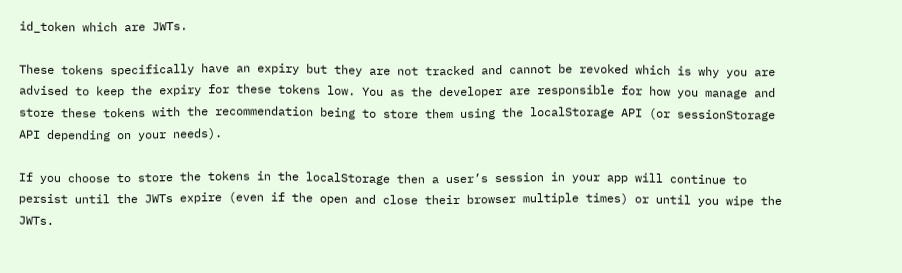id_token which are JWTs.

These tokens specifically have an expiry but they are not tracked and cannot be revoked which is why you are advised to keep the expiry for these tokens low. You as the developer are responsible for how you manage and store these tokens with the recommendation being to store them using the localStorage API (or sessionStorage API depending on your needs).

If you choose to store the tokens in the localStorage then a user’s session in your app will continue to persist until the JWTs expire (even if the open and close their browser multiple times) or until you wipe the JWTs.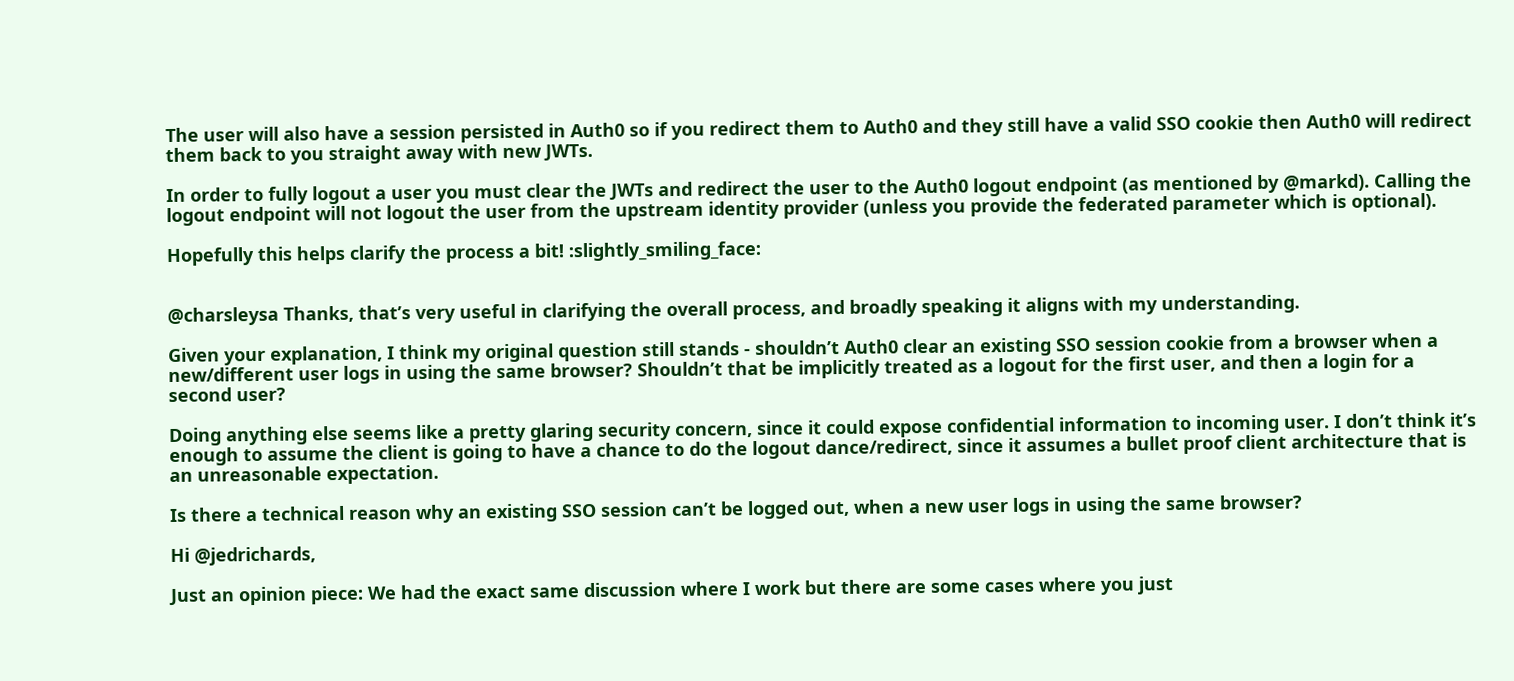The user will also have a session persisted in Auth0 so if you redirect them to Auth0 and they still have a valid SSO cookie then Auth0 will redirect them back to you straight away with new JWTs.

In order to fully logout a user you must clear the JWTs and redirect the user to the Auth0 logout endpoint (as mentioned by @markd). Calling the logout endpoint will not logout the user from the upstream identity provider (unless you provide the federated parameter which is optional).

Hopefully this helps clarify the process a bit! :slightly_smiling_face:


@charsleysa Thanks, that’s very useful in clarifying the overall process, and broadly speaking it aligns with my understanding.

Given your explanation, I think my original question still stands - shouldn’t Auth0 clear an existing SSO session cookie from a browser when a new/different user logs in using the same browser? Shouldn’t that be implicitly treated as a logout for the first user, and then a login for a second user?

Doing anything else seems like a pretty glaring security concern, since it could expose confidential information to incoming user. I don’t think it’s enough to assume the client is going to have a chance to do the logout dance/redirect, since it assumes a bullet proof client architecture that is an unreasonable expectation.

Is there a technical reason why an existing SSO session can’t be logged out, when a new user logs in using the same browser?

Hi @jedrichards,

Just an opinion piece: We had the exact same discussion where I work but there are some cases where you just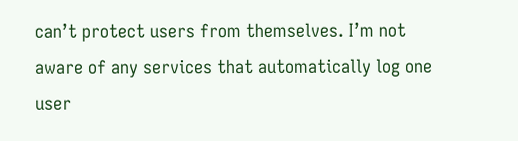can’t protect users from themselves. I’m not aware of any services that automatically log one user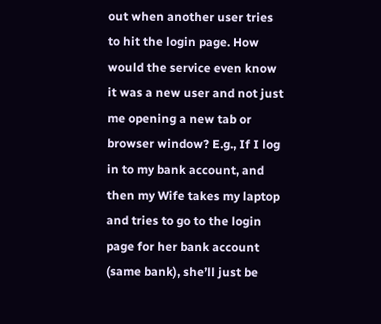out when another user tries to hit the login page. How would the service even know it was a new user and not just me opening a new tab or browser window? E.g., If I log in to my bank account, and then my Wife takes my laptop and tries to go to the login page for her bank account (same bank), she’ll just be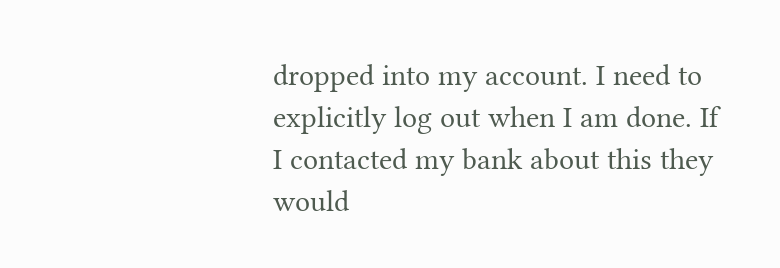dropped into my account. I need to explicitly log out when I am done. If I contacted my bank about this they would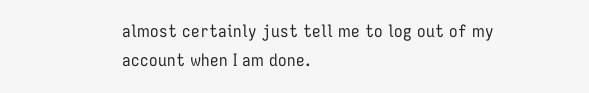almost certainly just tell me to log out of my account when I am done.